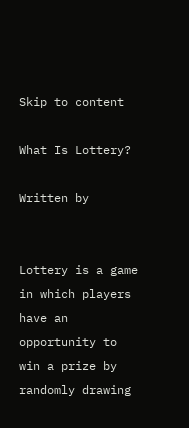Skip to content

What Is Lottery?

Written by


Lottery is a game in which players have an opportunity to win a prize by randomly drawing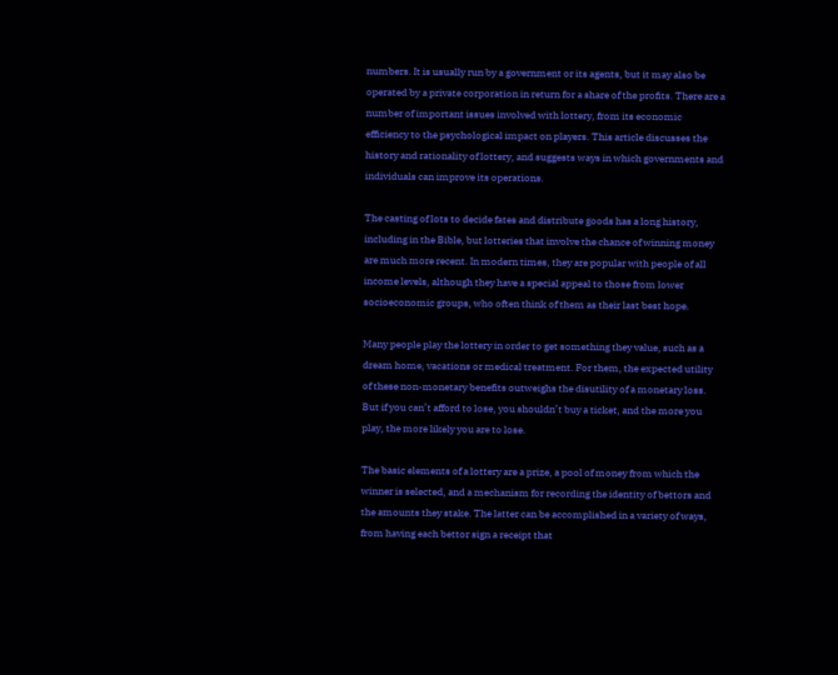numbers. It is usually run by a government or its agents, but it may also be operated by a private corporation in return for a share of the profits. There are a number of important issues involved with lottery, from its economic efficiency to the psychological impact on players. This article discusses the history and rationality of lottery, and suggests ways in which governments and individuals can improve its operations.

The casting of lots to decide fates and distribute goods has a long history, including in the Bible, but lotteries that involve the chance of winning money are much more recent. In modern times, they are popular with people of all income levels, although they have a special appeal to those from lower socioeconomic groups, who often think of them as their last best hope.

Many people play the lottery in order to get something they value, such as a dream home, vacations or medical treatment. For them, the expected utility of these non-monetary benefits outweighs the disutility of a monetary loss. But if you can’t afford to lose, you shouldn’t buy a ticket, and the more you play, the more likely you are to lose.

The basic elements of a lottery are a prize, a pool of money from which the winner is selected, and a mechanism for recording the identity of bettors and the amounts they stake. The latter can be accomplished in a variety of ways, from having each bettor sign a receipt that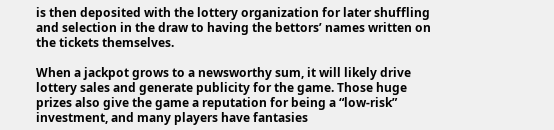is then deposited with the lottery organization for later shuffling and selection in the draw to having the bettors’ names written on the tickets themselves.

When a jackpot grows to a newsworthy sum, it will likely drive lottery sales and generate publicity for the game. Those huge prizes also give the game a reputation for being a “low-risk” investment, and many players have fantasies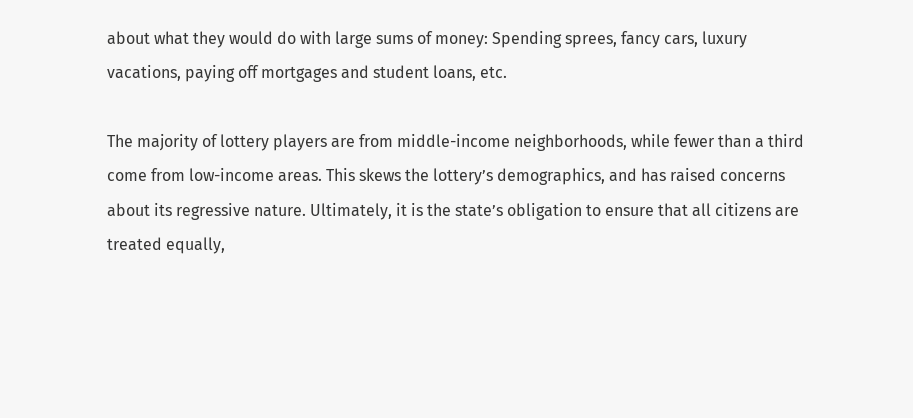about what they would do with large sums of money: Spending sprees, fancy cars, luxury vacations, paying off mortgages and student loans, etc.

The majority of lottery players are from middle-income neighborhoods, while fewer than a third come from low-income areas. This skews the lottery’s demographics, and has raised concerns about its regressive nature. Ultimately, it is the state’s obligation to ensure that all citizens are treated equally,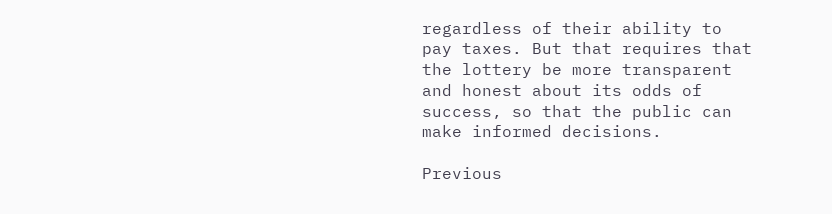regardless of their ability to pay taxes. But that requires that the lottery be more transparent and honest about its odds of success, so that the public can make informed decisions.

Previous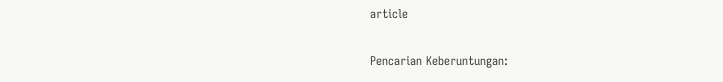article

Pencarian Keberuntungan: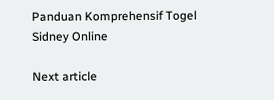Panduan Komprehensif Togel Sidney Online

Next article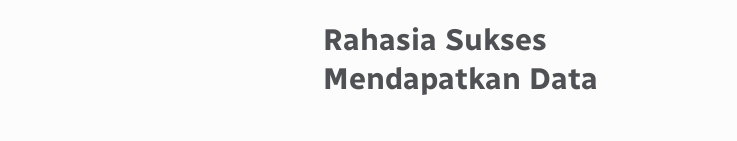Rahasia Sukses Mendapatkan Data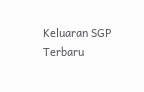Keluaran SGP Terbaru